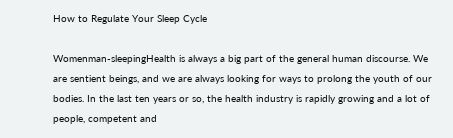How to Regulate Your Sleep Cycle

Womenman-sleepingHealth is always a big part of the general human discourse. We are sentient beings, and we are always looking for ways to prolong the youth of our bodies. In the last ten years or so, the health industry is rapidly growing and a lot of people, competent and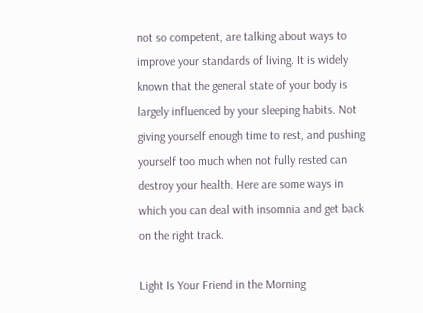not so competent, are talking about ways to improve your standards of living. It is widely known that the general state of your body is largely influenced by your sleeping habits. Not giving yourself enough time to rest, and pushing yourself too much when not fully rested can destroy your health. Here are some ways in which you can deal with insomnia and get back on the right track.

Light Is Your Friend in the Morning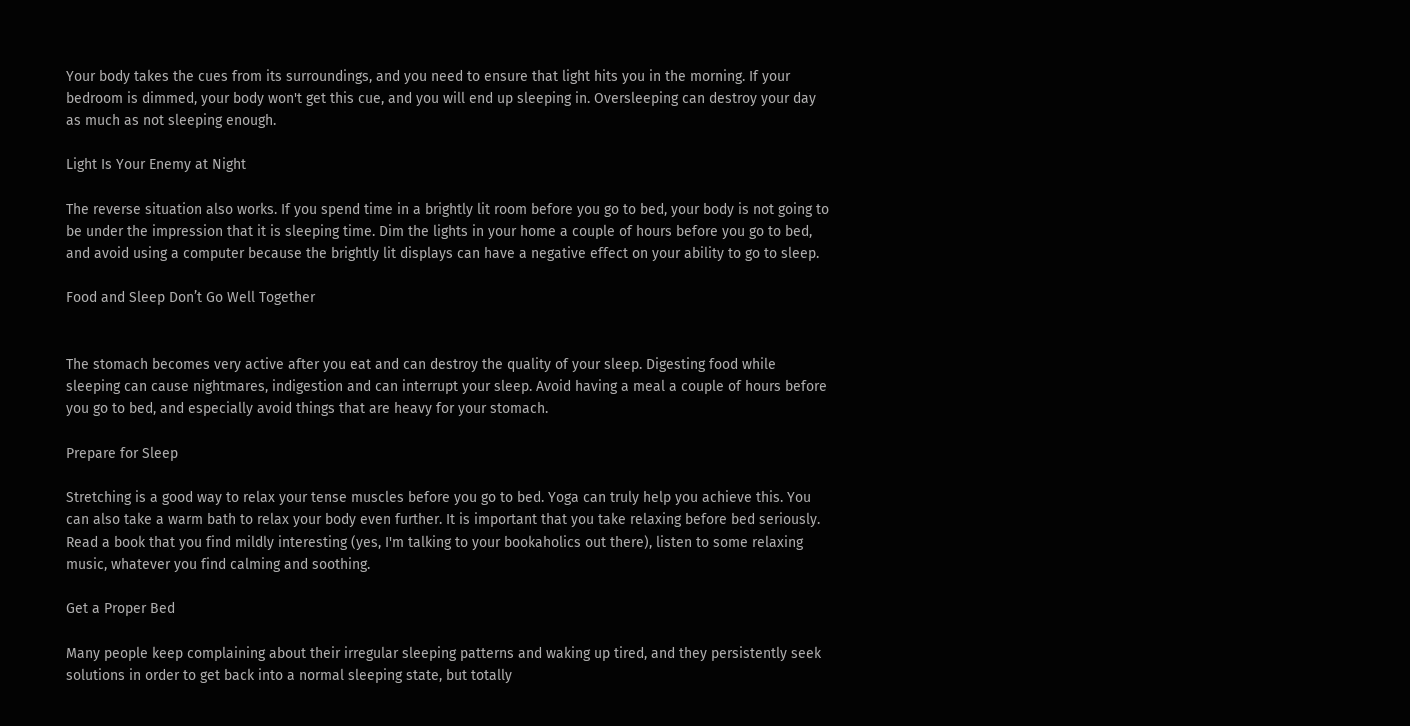Your body takes the cues from its surroundings, and you need to ensure that light hits you in the morning. If your bedroom is dimmed, your body won't get this cue, and you will end up sleeping in. Oversleeping can destroy your day as much as not sleeping enough.

Light Is Your Enemy at Night

The reverse situation also works. If you spend time in a brightly lit room before you go to bed, your body is not going to be under the impression that it is sleeping time. Dim the lights in your home a couple of hours before you go to bed, and avoid using a computer because the brightly lit displays can have a negative effect on your ability to go to sleep.

Food and Sleep Don’t Go Well Together


The stomach becomes very active after you eat and can destroy the quality of your sleep. Digesting food while sleeping can cause nightmares, indigestion and can interrupt your sleep. Avoid having a meal a couple of hours before you go to bed, and especially avoid things that are heavy for your stomach.

Prepare for Sleep

Stretching is a good way to relax your tense muscles before you go to bed. Yoga can truly help you achieve this. You can also take a warm bath to relax your body even further. It is important that you take relaxing before bed seriously. Read a book that you find mildly interesting (yes, I'm talking to your bookaholics out there), listen to some relaxing music, whatever you find calming and soothing.

Get a Proper Bed

Many people keep complaining about their irregular sleeping patterns and waking up tired, and they persistently seek solutions in order to get back into a normal sleeping state, but totally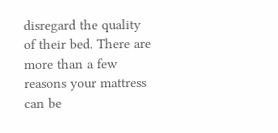disregard the quality of their bed. There are more than a few reasons your mattress can be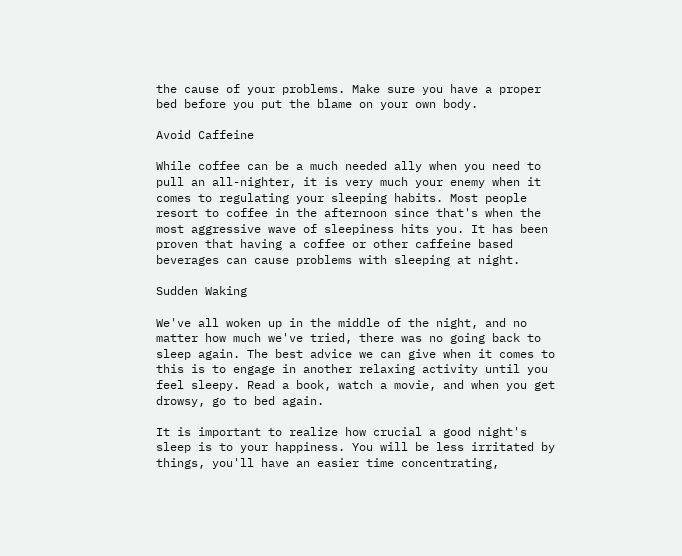the cause of your problems. Make sure you have a proper bed before you put the blame on your own body.

Avoid Caffeine

While coffee can be a much needed ally when you need to pull an all-nighter, it is very much your enemy when it comes to regulating your sleeping habits. Most people resort to coffee in the afternoon since that's when the most aggressive wave of sleepiness hits you. It has been proven that having a coffee or other caffeine based beverages can cause problems with sleeping at night.

Sudden Waking

We've all woken up in the middle of the night, and no matter how much we've tried, there was no going back to sleep again. The best advice we can give when it comes to this is to engage in another relaxing activity until you feel sleepy. Read a book, watch a movie, and when you get drowsy, go to bed again.

It is important to realize how crucial a good night's sleep is to your happiness. You will be less irritated by things, you'll have an easier time concentrating,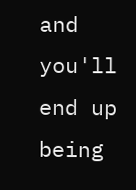and you'll end up being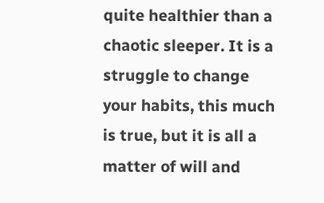quite healthier than a chaotic sleeper. It is a struggle to change your habits, this much is true, but it is all a matter of will and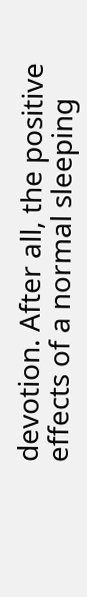devotion. After all, the positive effects of a normal sleeping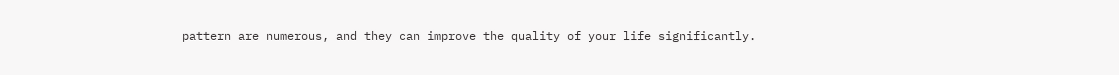pattern are numerous, and they can improve the quality of your life significantly.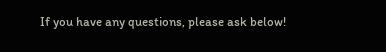If you have any questions, please ask below!